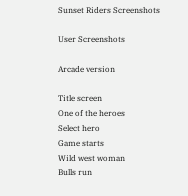Sunset Riders Screenshots

User Screenshots

Arcade version

Title screen
One of the heroes
Select hero
Game starts
Wild west woman
Bulls run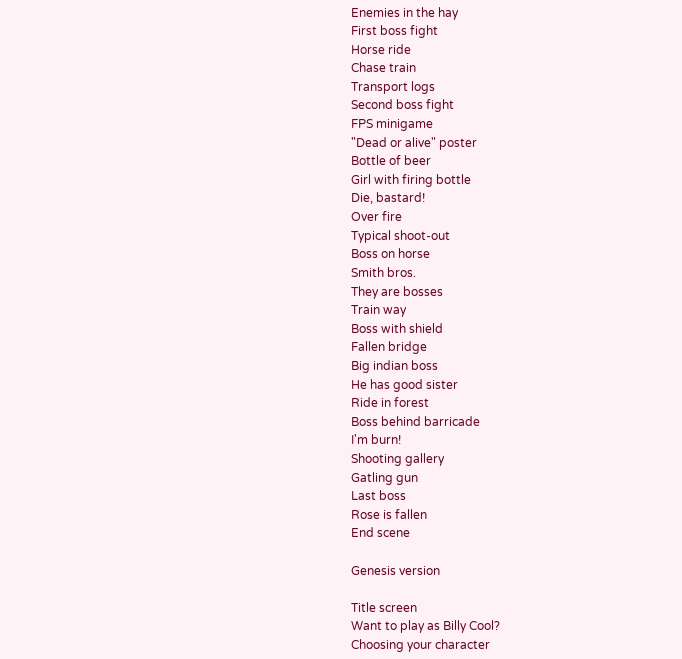Enemies in the hay
First boss fight
Horse ride
Chase train
Transport logs
Second boss fight
FPS minigame
"Dead or alive" poster
Bottle of beer
Girl with firing bottle
Die, bastard!
Over fire
Typical shoot-out
Boss on horse
Smith bros.
They are bosses
Train way
Boss with shield
Fallen bridge
Big indian boss
He has good sister
Ride in forest
Boss behind barricade
I'm burn!
Shooting gallery
Gatling gun
Last boss
Rose is fallen
End scene

Genesis version

Title screen
Want to play as Billy Cool?
Choosing your character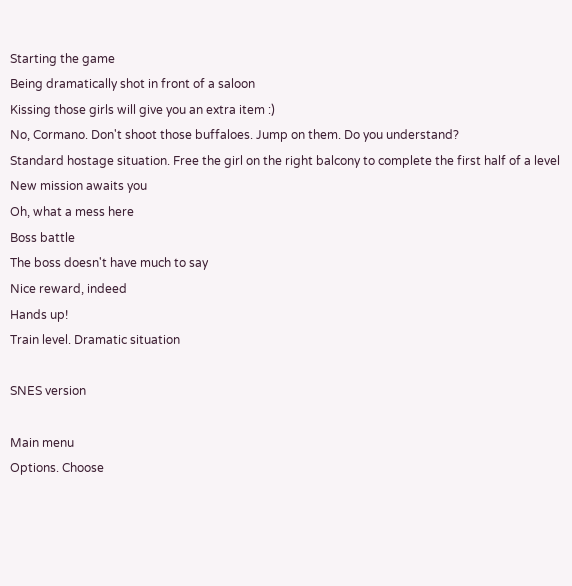Starting the game
Being dramatically shot in front of a saloon
Kissing those girls will give you an extra item :)
No, Cormano. Don't shoot those buffaloes. Jump on them. Do you understand?
Standard hostage situation. Free the girl on the right balcony to complete the first half of a level
New mission awaits you
Oh, what a mess here
Boss battle
The boss doesn't have much to say
Nice reward, indeed
Hands up!
Train level. Dramatic situation

SNES version

Main menu
Options. Choose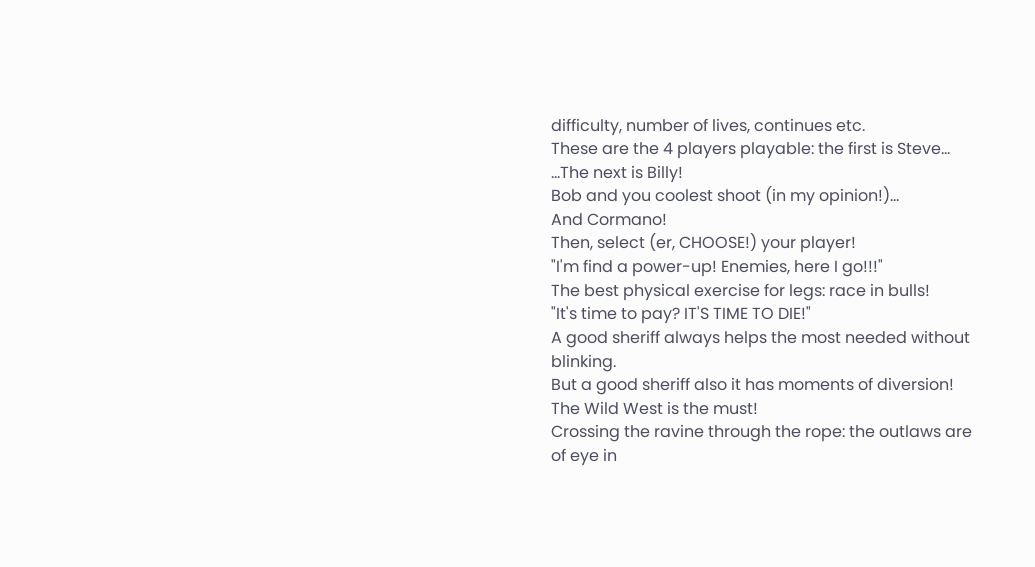difficulty, number of lives, continues etc.
These are the 4 players playable: the first is Steve...
...The next is Billy!
Bob and you coolest shoot (in my opinion!)...
And Cormano!
Then, select (er, CHOOSE!) your player!
"I'm find a power-up! Enemies, here I go!!!"
The best physical exercise for legs: race in bulls!
"It's time to pay? IT'S TIME TO DIE!"
A good sheriff always helps the most needed without blinking.
But a good sheriff also it has moments of diversion! The Wild West is the must!
Crossing the ravine through the rope: the outlaws are of eye in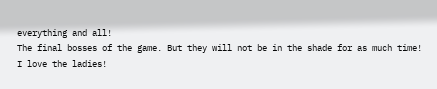everything and all!
The final bosses of the game. But they will not be in the shade for as much time!
I love the ladies!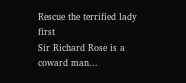Rescue the terrified lady first
Sir Richard Rose is a coward man...